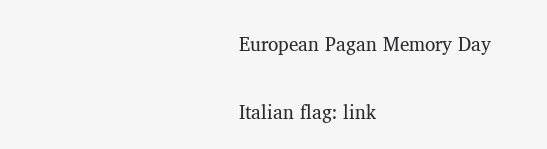European Pagan Memory Day

Italian flag: link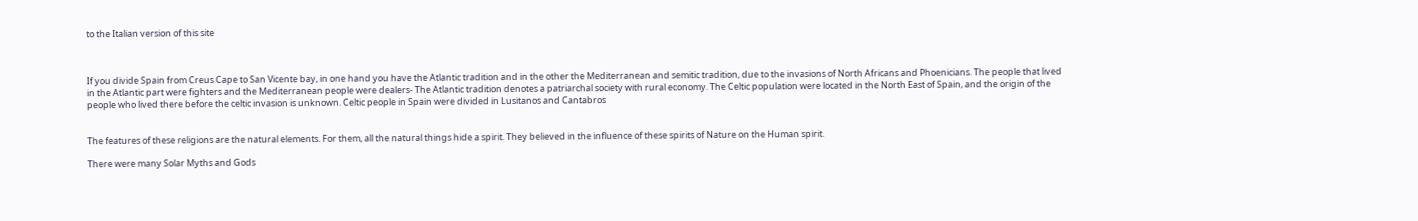to the Italian version of this site



If you divide Spain from Creus Cape to San Vicente bay, in one hand you have the Atlantic tradition and in the other the Mediterranean and semitic tradition, due to the invasions of North Africans and Phoenicians. The people that lived in the Atlantic part were fighters and the Mediterranean people were dealers- The Atlantic tradition denotes a patriarchal society with rural economy. The Celtic population were located in the North East of Spain, and the origin of the people who lived there before the celtic invasion is unknown. Celtic people in Spain were divided in Lusitanos and Cantabros


The features of these religions are the natural elements. For them, all the natural things hide a spirit. They believed in the influence of these spirits of Nature on the Human spirit.

There were many Solar Myths and Gods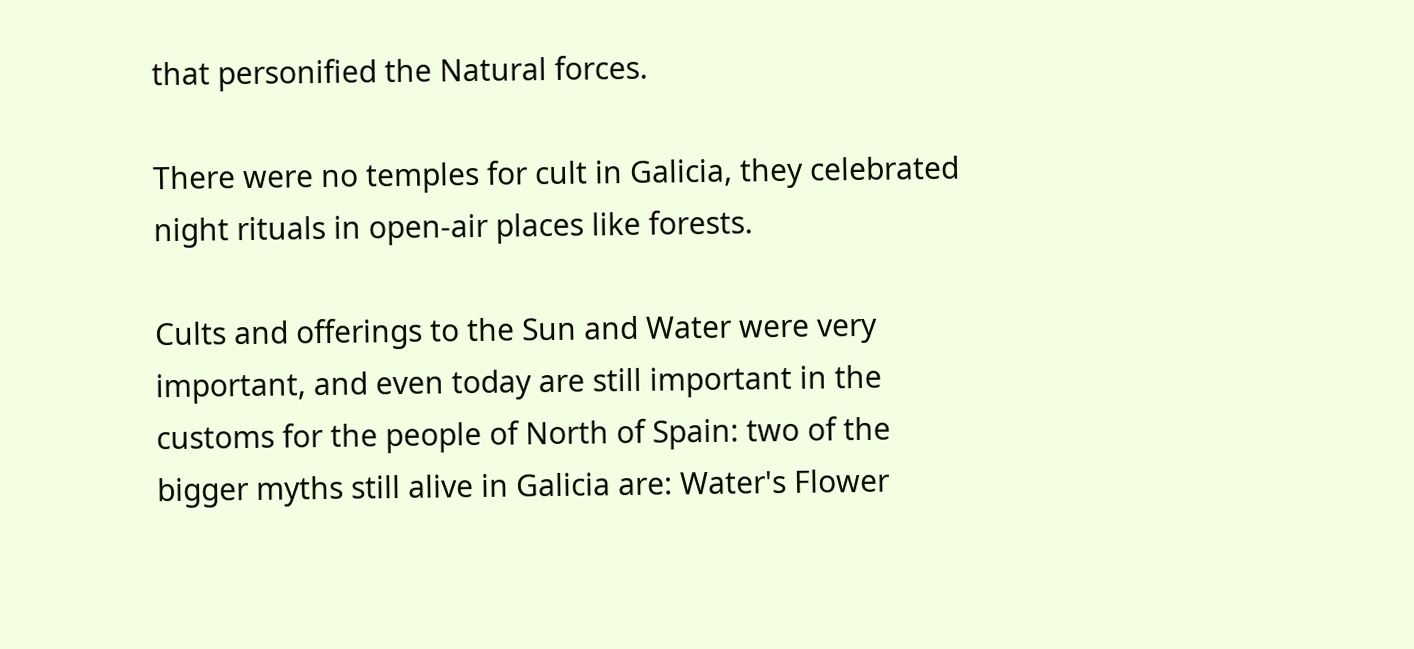that personified the Natural forces.

There were no temples for cult in Galicia, they celebrated night rituals in open-air places like forests.

Cults and offerings to the Sun and Water were very important, and even today are still important in the customs for the people of North of Spain: two of the bigger myths still alive in Galicia are: Water's Flower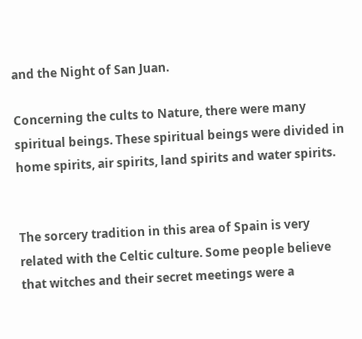and the Night of San Juan.

Concerning the cults to Nature, there were many spiritual beings. These spiritual beings were divided in home spirits, air spirits, land spirits and water spirits.


The sorcery tradition in this area of Spain is very related with the Celtic culture. Some people believe that witches and their secret meetings were a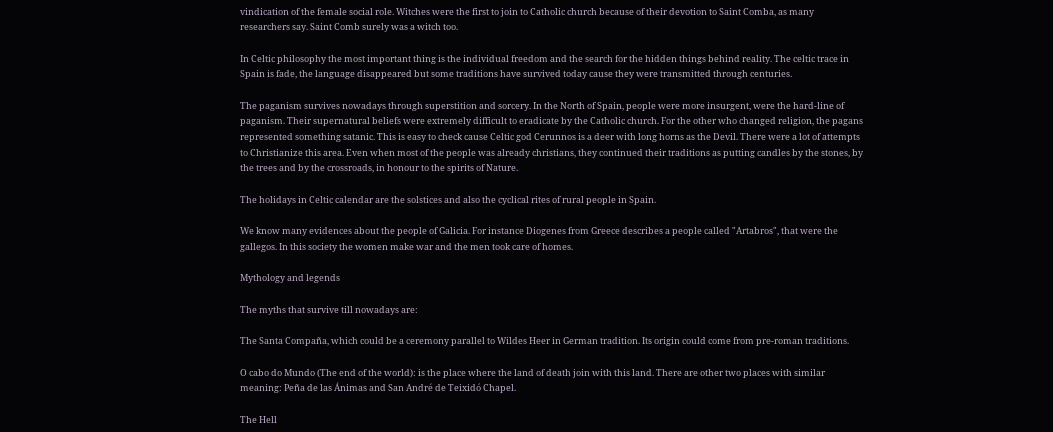vindication of the female social role. Witches were the first to join to Catholic church because of their devotion to Saint Comba, as many researchers say. Saint Comb surely was a witch too.

In Celtic philosophy the most important thing is the individual freedom and the search for the hidden things behind reality. The celtic trace in Spain is fade, the language disappeared but some traditions have survived today cause they were transmitted through centuries.

The paganism survives nowadays through superstition and sorcery. In the North of Spain, people were more insurgent, were the hard-line of paganism. Their supernatural beliefs were extremely difficult to eradicate by the Catholic church. For the other who changed religion, the pagans represented something satanic. This is easy to check cause Celtic god Cerunnos is a deer with long horns as the Devil. There were a lot of attempts to Christianize this area. Even when most of the people was already christians, they continued their traditions as putting candles by the stones, by the trees and by the crossroads, in honour to the spirits of Nature.

The holidays in Celtic calendar are the solstices and also the cyclical rites of rural people in Spain.

We know many evidences about the people of Galicia. For instance Diogenes from Greece describes a people called "Artabros", that were the gallegos. In this society the women make war and the men took care of homes.

Mythology and legends

The myths that survive till nowadays are:

The Santa Compaña, which could be a ceremony parallel to Wildes Heer in German tradition. Its origin could come from pre-roman traditions.

O cabo do Mundo (The end of the world): is the place where the land of death join with this land. There are other two places with similar meaning: Peña de las Ánimas and San André de Teixidó Chapel.

The Hell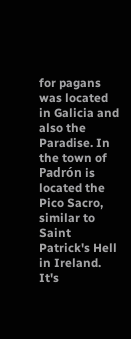for pagans was located in Galicia and also the Paradise. In the town of Padrón is located the Pico Sacro, similar to Saint Patrick's Hell in Ireland. It's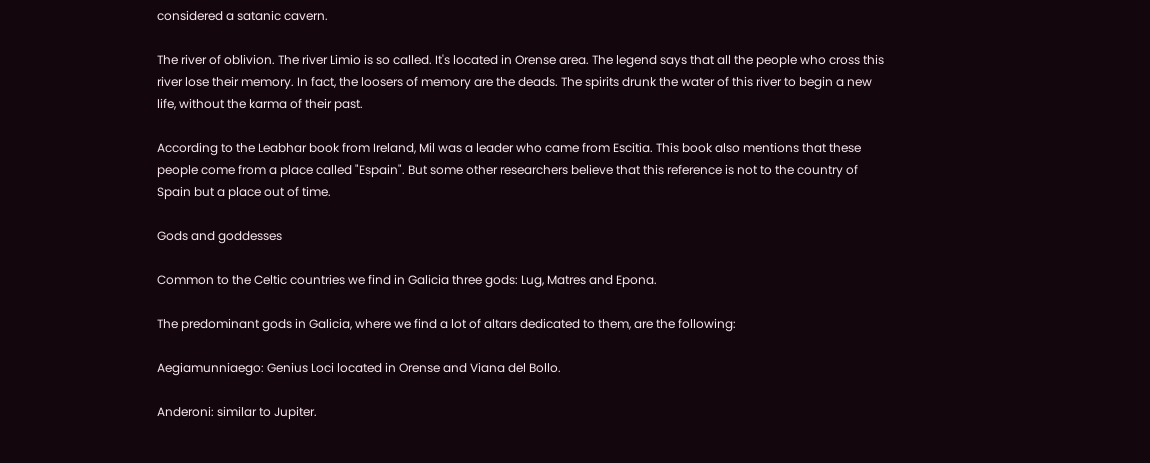considered a satanic cavern.

The river of oblivion. The river Limio is so called. It's located in Orense area. The legend says that all the people who cross this river lose their memory. In fact, the loosers of memory are the deads. The spirits drunk the water of this river to begin a new life, without the karma of their past.

According to the Leabhar book from Ireland, Mil was a leader who came from Escitia. This book also mentions that these people come from a place called "Espain". But some other researchers believe that this reference is not to the country of Spain but a place out of time.

Gods and goddesses

Common to the Celtic countries we find in Galicia three gods: Lug, Matres and Epona.

The predominant gods in Galicia, where we find a lot of altars dedicated to them, are the following:

Aegiamunniaego: Genius Loci located in Orense and Viana del Bollo.

Anderoni: similar to Jupiter.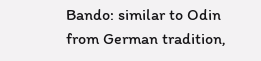Bando: similar to Odin from German tradition,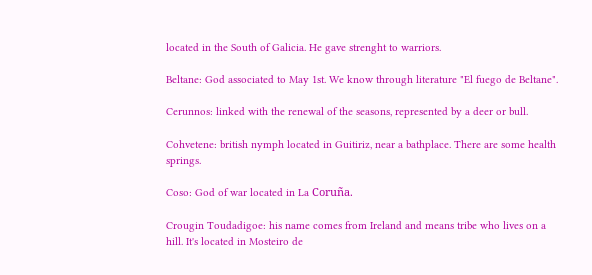located in the South of Galicia. He gave strenght to warriors.

Beltane: God associated to May 1st. We know through literature "El fuego de Beltane".

Cerunnos: linked with the renewal of the seasons, represented by a deer or bull.

Cohvetene: british nymph located in Guitiriz, near a bathplace. There are some health springs.

Coso: God of war located in La Coruña.

Crougin Toudadigoe: his name comes from Ireland and means tribe who lives on a hill. It's located in Mosteiro de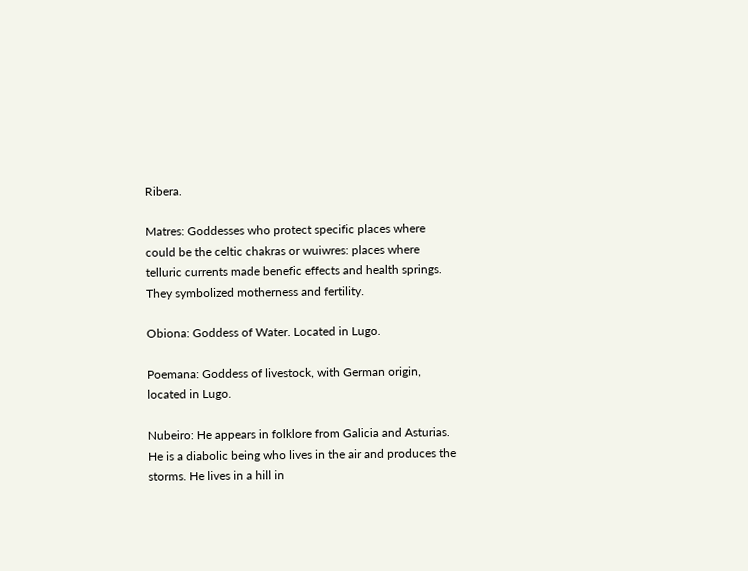Ribera.

Matres: Goddesses who protect specific places where could be the celtic chakras or wuiwres: places where telluric currents made benefic effects and health springs. They symbolized motherness and fertility.

Obiona: Goddess of Water. Located in Lugo.

Poemana: Goddess of livestock, with German origin, located in Lugo.

Nubeiro: He appears in folklore from Galicia and Asturias. He is a diabolic being who lives in the air and produces the storms. He lives in a hill in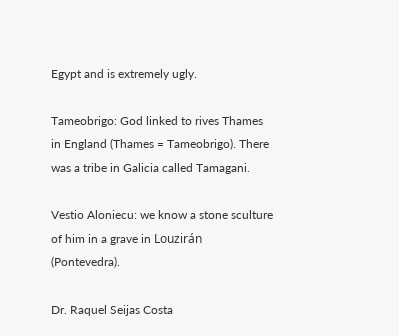Egypt and is extremely ugly.

Tameobrigo: God linked to rives Thames in England (Thames = Tameobrigo). There was a tribe in Galicia called Tamagani.

Vestio Aloniecu: we know a stone sculture of him in a grave in Louzirán (Pontevedra).

Dr. Raquel Seijas Costa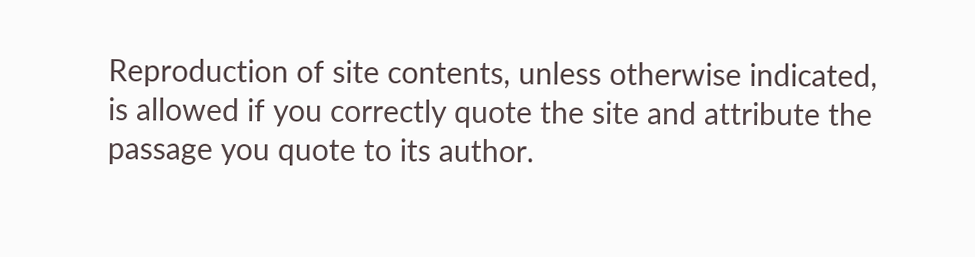Reproduction of site contents, unless otherwise indicated, is allowed if you correctly quote the site and attribute the passage you quote to its author.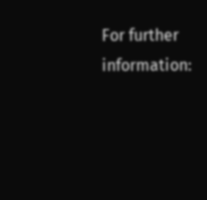For further information: